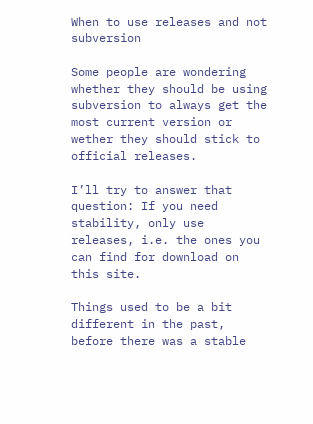When to use releases and not subversion

Some people are wondering whether they should be using subversion to always get the most current version or wether they should stick to official releases.

I’ll try to answer that question: If you need stability, only use releases, i.e. the ones you can find for download on this site.

Things used to be a bit different in the past, before there was a stable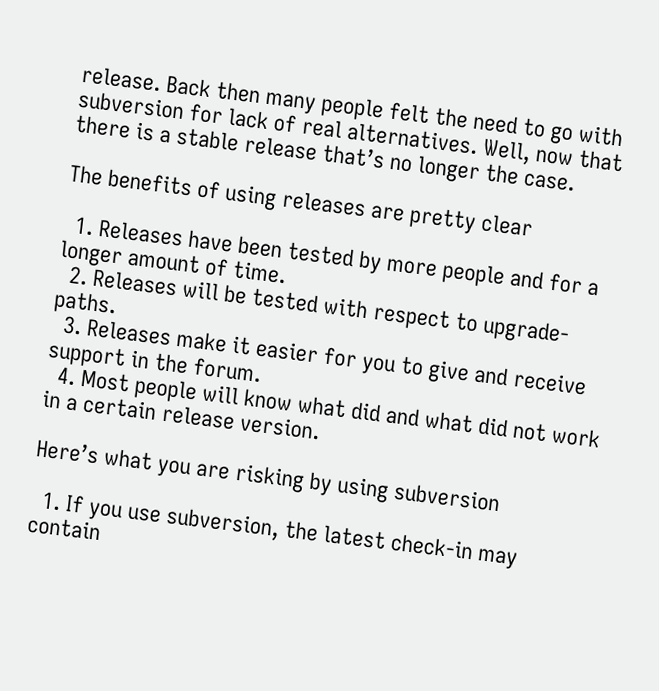release. Back then many people felt the need to go with subversion for lack of real alternatives. Well, now that there is a stable release that’s no longer the case.

The benefits of using releases are pretty clear

  1. Releases have been tested by more people and for a longer amount of time.
  2. Releases will be tested with respect to upgrade-paths.
  3. Releases make it easier for you to give and receive support in the forum.
  4. Most people will know what did and what did not work in a certain release version.

Here’s what you are risking by using subversion

  1. If you use subversion, the latest check-in may contain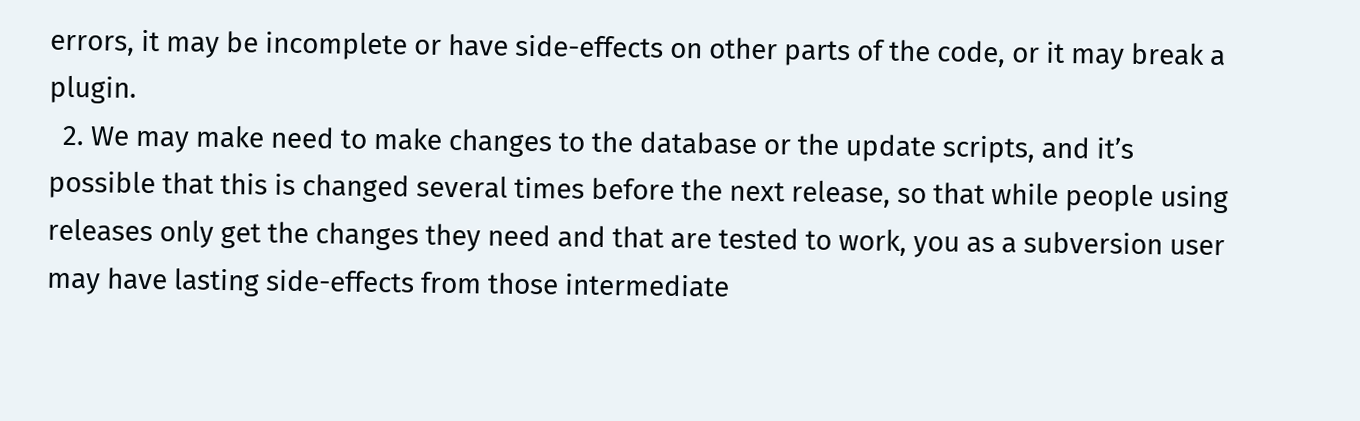errors, it may be incomplete or have side-effects on other parts of the code, or it may break a plugin.
  2. We may make need to make changes to the database or the update scripts, and it’s possible that this is changed several times before the next release, so that while people using releases only get the changes they need and that are tested to work, you as a subversion user may have lasting side-effects from those intermediate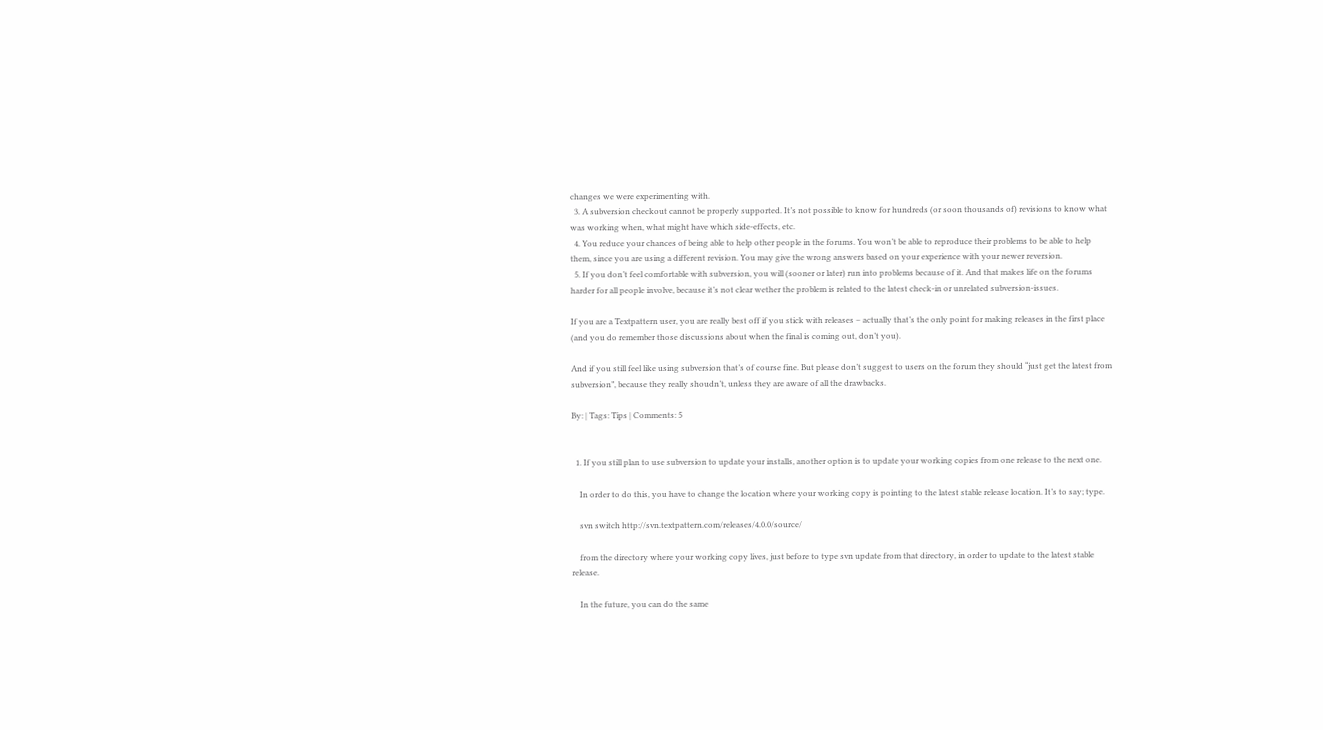changes we were experimenting with.
  3. A subversion checkout cannot be properly supported. It’s not possible to know for hundreds (or soon thousands of) revisions to know what was working when, what might have which side-effects, etc.
  4. You reduce your chances of being able to help other people in the forums. You won’t be able to reproduce their problems to be able to help them, since you are using a different revision. You may give the wrong answers based on your experience with your newer reversion.
  5. If you don’t feel comfortable with subversion, you will (sooner or later) run into problems because of it. And that makes life on the forums harder for all people involve, because it’s not clear wether the problem is related to the latest check-in or unrelated subversion-issues.

If you are a Textpattern user, you are really best off if you stick with releases – actually that’s the only point for making releases in the first place (and you do remember those discussions about when the final is coming out, don’t you).

And if you still feel like using subversion that’s of course fine. But please don’t suggest to users on the forum they should “just get the latest from subversion”, because they really shoudn’t, unless they are aware of all the drawbacks.

By: | Tags: Tips | Comments: 5


  1. If you still plan to use subversion to update your installs, another option is to update your working copies from one release to the next one.

    In order to do this, you have to change the location where your working copy is pointing to the latest stable release location. It’s to say; type.

    svn switch http://svn.textpattern.com/releases/4.0.0/source/

    from the directory where your working copy lives, just before to type svn update from that directory, in order to update to the latest stable release.

    In the future, you can do the same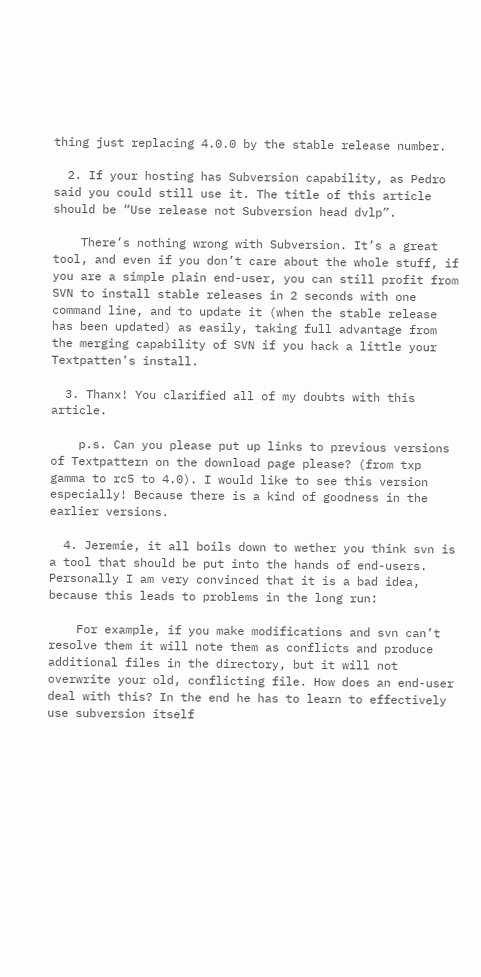thing just replacing 4.0.0 by the stable release number.

  2. If your hosting has Subversion capability, as Pedro said you could still use it. The title of this article should be “Use release not Subversion head dvlp”.

    There’s nothing wrong with Subversion. It’s a great tool, and even if you don’t care about the whole stuff, if you are a simple plain end-user, you can still profit from SVN to install stable releases in 2 seconds with one command line, and to update it (when the stable release has been updated) as easily, taking full advantage from the merging capability of SVN if you hack a little your Textpatten’s install.

  3. Thanx! You clarified all of my doubts with this article.

    p.s. Can you please put up links to previous versions of Textpattern on the download page please? (from txp gamma to rc5 to 4.0). I would like to see this version especially! Because there is a kind of goodness in the earlier versions.

  4. Jeremie, it all boils down to wether you think svn is a tool that should be put into the hands of end-users. Personally I am very convinced that it is a bad idea, because this leads to problems in the long run:

    For example, if you make modifications and svn can’t resolve them it will note them as conflicts and produce additional files in the directory, but it will not overwrite your old, conflicting file. How does an end-user deal with this? In the end he has to learn to effectively use subversion itself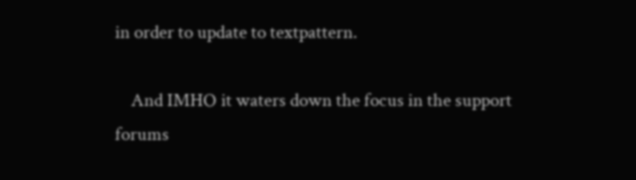in order to update to textpattern.

    And IMHO it waters down the focus in the support forums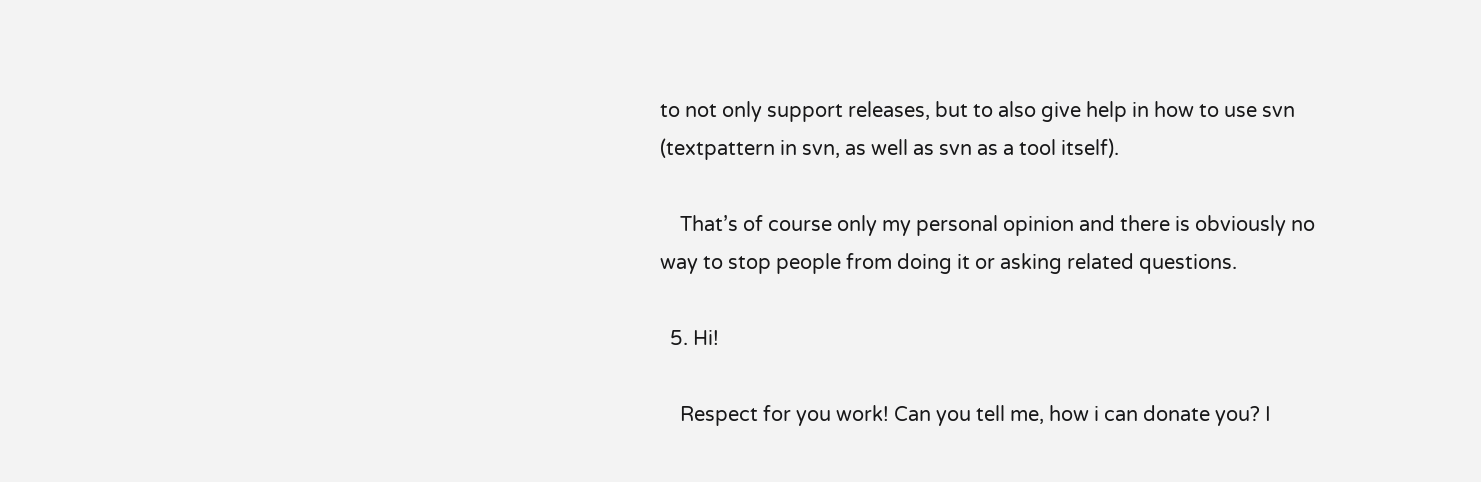to not only support releases, but to also give help in how to use svn (textpattern in svn, as well as svn as a tool itself).

    That’s of course only my personal opinion and there is obviously no way to stop people from doing it or asking related questions.

  5. Hi!

    Respect for you work! Can you tell me, how i can donate you? I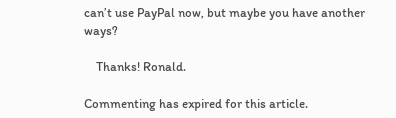can’t use PayPal now, but maybe you have another ways?

    Thanks! Ronald.

Commenting has expired for this article.